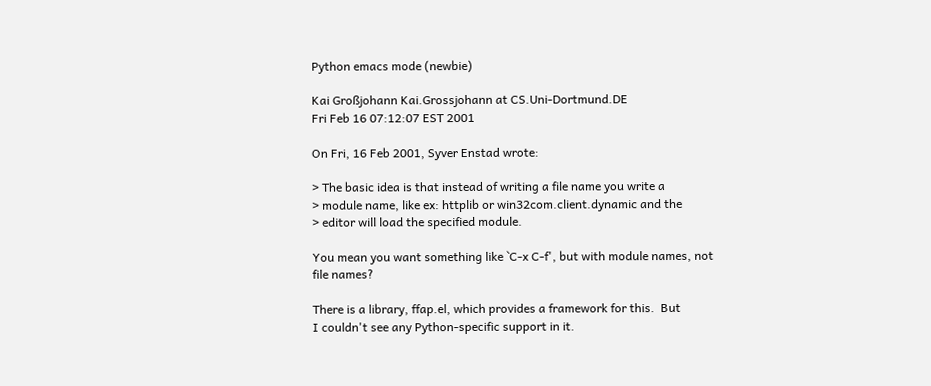Python emacs mode (newbie)

Kai Großjohann Kai.Grossjohann at CS.Uni-Dortmund.DE
Fri Feb 16 07:12:07 EST 2001

On Fri, 16 Feb 2001, Syver Enstad wrote:

> The basic idea is that instead of writing a file name you write a
> module name, like ex: httplib or win32com.client.dynamic and the
> editor will load the specified module.

You mean you want something like `C-x C-f', but with module names, not
file names?

There is a library, ffap.el, which provides a framework for this.  But
I couldn't see any Python-specific support in it.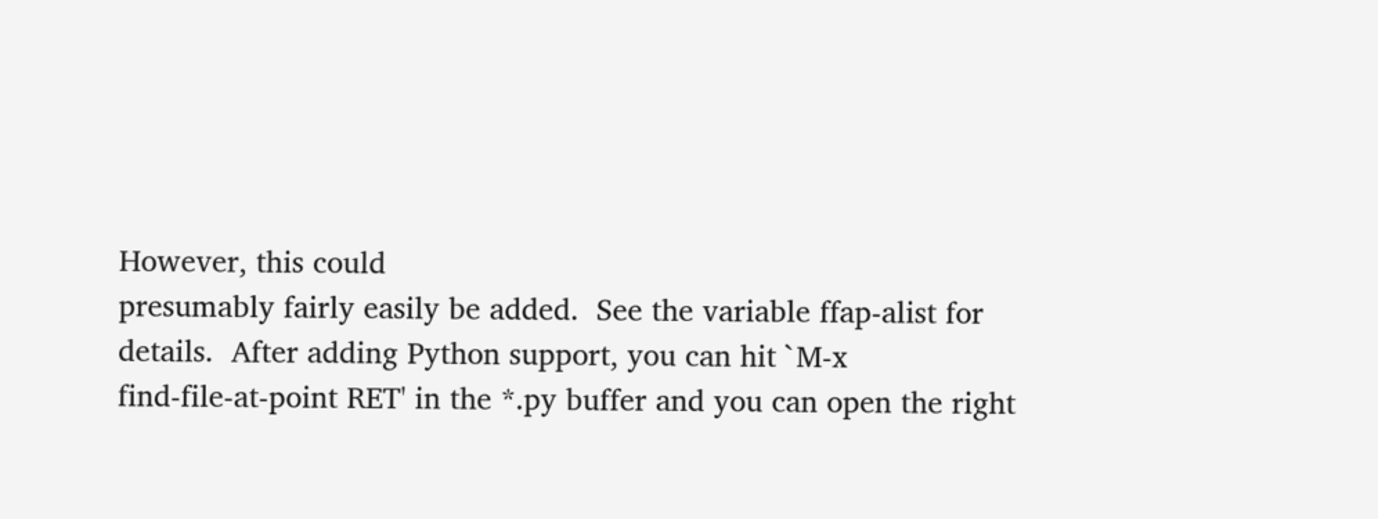However, this could
presumably fairly easily be added.  See the variable ffap-alist for
details.  After adding Python support, you can hit `M-x
find-file-at-point RET' in the *.py buffer and you can open the right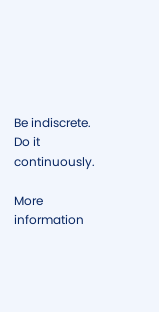Be indiscrete.  Do it continuously.

More information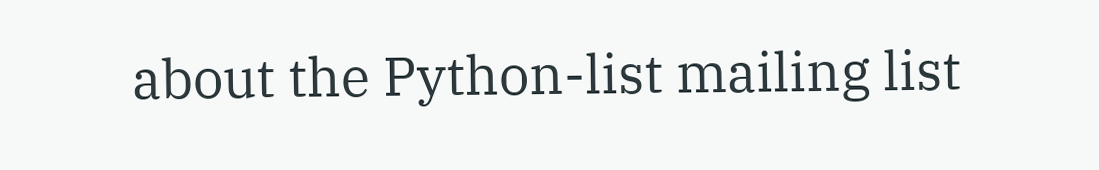about the Python-list mailing list